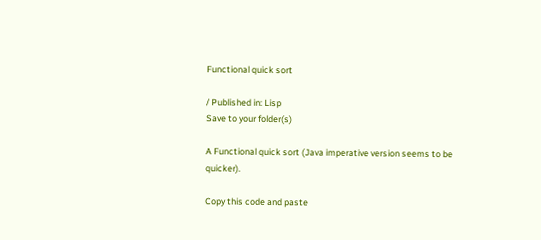Functional quick sort

/ Published in: Lisp
Save to your folder(s)

A Functional quick sort (Java imperative version seems to be quicker).

Copy this code and paste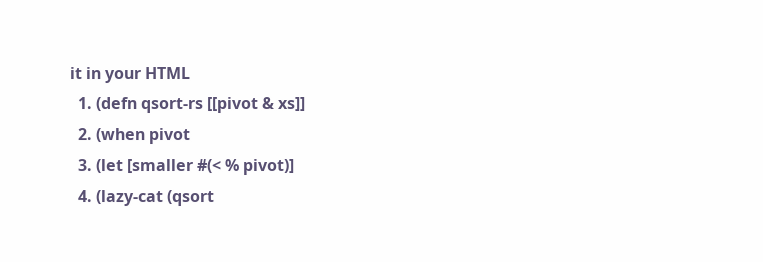it in your HTML
  1. (defn qsort-rs [[pivot & xs]]
  2. (when pivot
  3. (let [smaller #(< % pivot)]
  4. (lazy-cat (qsort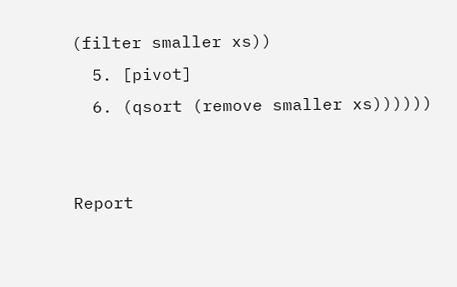(filter smaller xs))
  5. [pivot]
  6. (qsort (remove smaller xs))))))


Report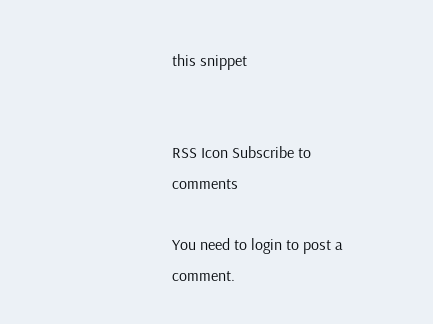this snippet


RSS Icon Subscribe to comments

You need to login to post a comment.